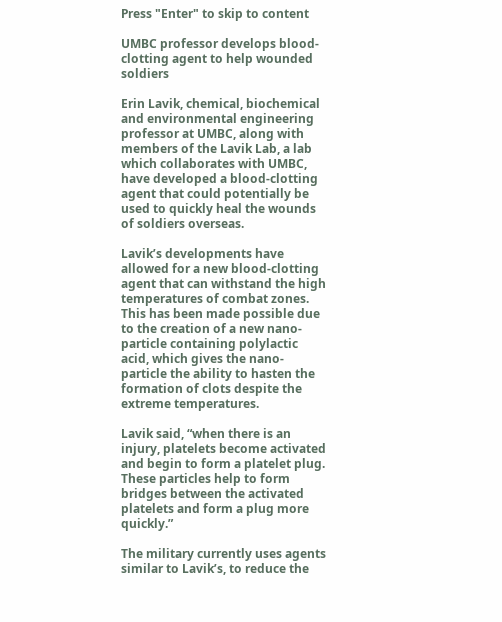Press "Enter" to skip to content

UMBC professor develops blood-clotting agent to help wounded soldiers

Erin Lavik, chemical, biochemical and environmental engineering professor at UMBC, along with members of the Lavik Lab, a lab which collaborates with UMBC, have developed a blood-clotting agent that could potentially be used to quickly heal the wounds of soldiers overseas.

Lavik’s developments have allowed for a new blood-clotting agent that can withstand the high temperatures of combat zones. This has been made possible due to the creation of a new nano-particle containing polylactic acid, which gives the nano-particle the ability to hasten the formation of clots despite the extreme temperatures.

Lavik said, “when there is an injury, platelets become activated and begin to form a platelet plug. These particles help to form bridges between the activated platelets and form a plug more quickly.”

The military currently uses agents similar to Lavik’s, to reduce the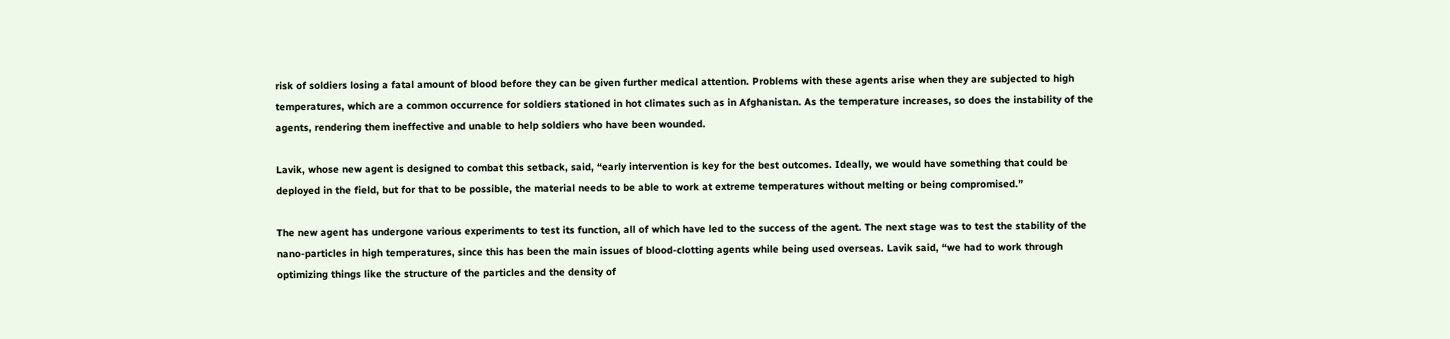risk of soldiers losing a fatal amount of blood before they can be given further medical attention. Problems with these agents arise when they are subjected to high temperatures, which are a common occurrence for soldiers stationed in hot climates such as in Afghanistan. As the temperature increases, so does the instability of the agents, rendering them ineffective and unable to help soldiers who have been wounded.

Lavik, whose new agent is designed to combat this setback, said, “early intervention is key for the best outcomes. Ideally, we would have something that could be deployed in the field, but for that to be possible, the material needs to be able to work at extreme temperatures without melting or being compromised.”

The new agent has undergone various experiments to test its function, all of which have led to the success of the agent. The next stage was to test the stability of the nano-particles in high temperatures, since this has been the main issues of blood-clotting agents while being used overseas. Lavik said, “we had to work through optimizing things like the structure of the particles and the density of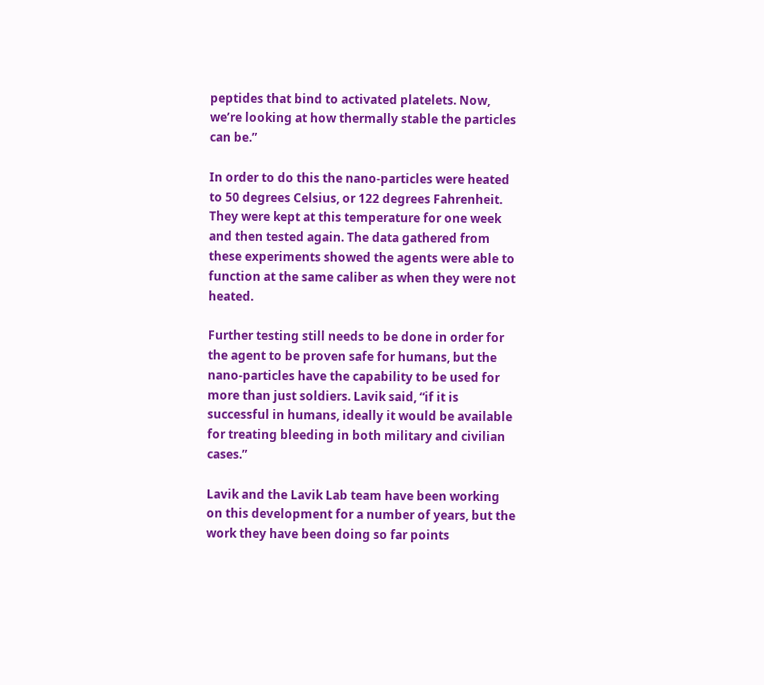peptides that bind to activated platelets. Now, we’re looking at how thermally stable the particles can be.”

In order to do this the nano-particles were heated to 50 degrees Celsius, or 122 degrees Fahrenheit. They were kept at this temperature for one week and then tested again. The data gathered from these experiments showed the agents were able to function at the same caliber as when they were not heated.

Further testing still needs to be done in order for the agent to be proven safe for humans, but the nano-particles have the capability to be used for more than just soldiers. Lavik said, “if it is successful in humans, ideally it would be available for treating bleeding in both military and civilian cases.”

Lavik and the Lavik Lab team have been working on this development for a number of years, but the work they have been doing so far points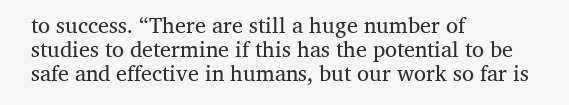to success. “There are still a huge number of studies to determine if this has the potential to be safe and effective in humans, but our work so far is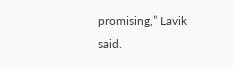promising,” Lavik said.